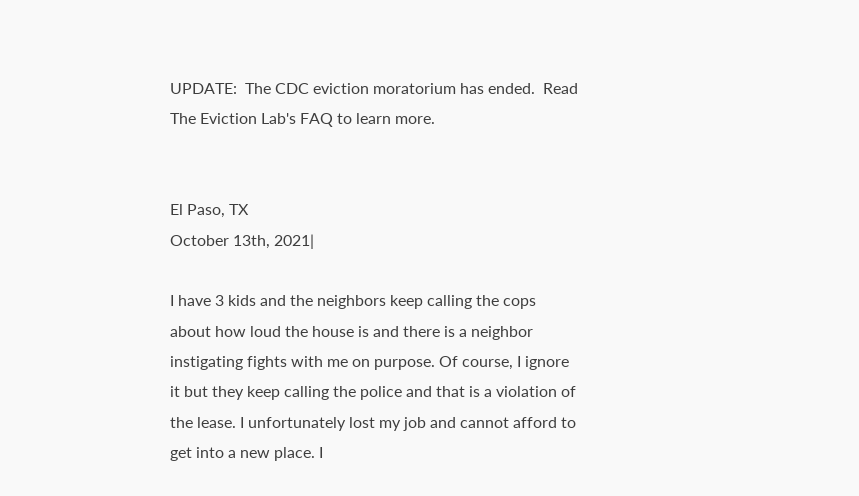UPDATE:  The CDC eviction moratorium has ended.  Read The Eviction Lab's FAQ to learn more.


El Paso, TX
October 13th, 2021|

I have 3 kids and the neighbors keep calling the cops about how loud the house is and there is a neighbor instigating fights with me on purpose. Of course, I ignore it but they keep calling the police and that is a violation of the lease. I unfortunately lost my job and cannot afford to get into a new place. I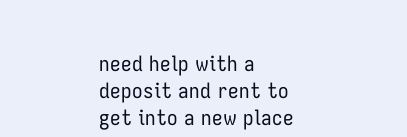need help with a deposit and rent to get into a new place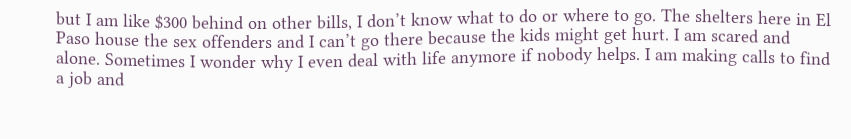but I am like $300 behind on other bills, I don’t know what to do or where to go. The shelters here in El Paso house the sex offenders and I can’t go there because the kids might get hurt. I am scared and alone. Sometimes I wonder why I even deal with life anymore if nobody helps. I am making calls to find a job and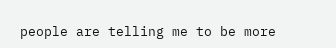people are telling me to be more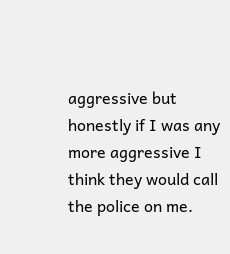aggressive but honestly if I was any more aggressive I think they would call the police on me.